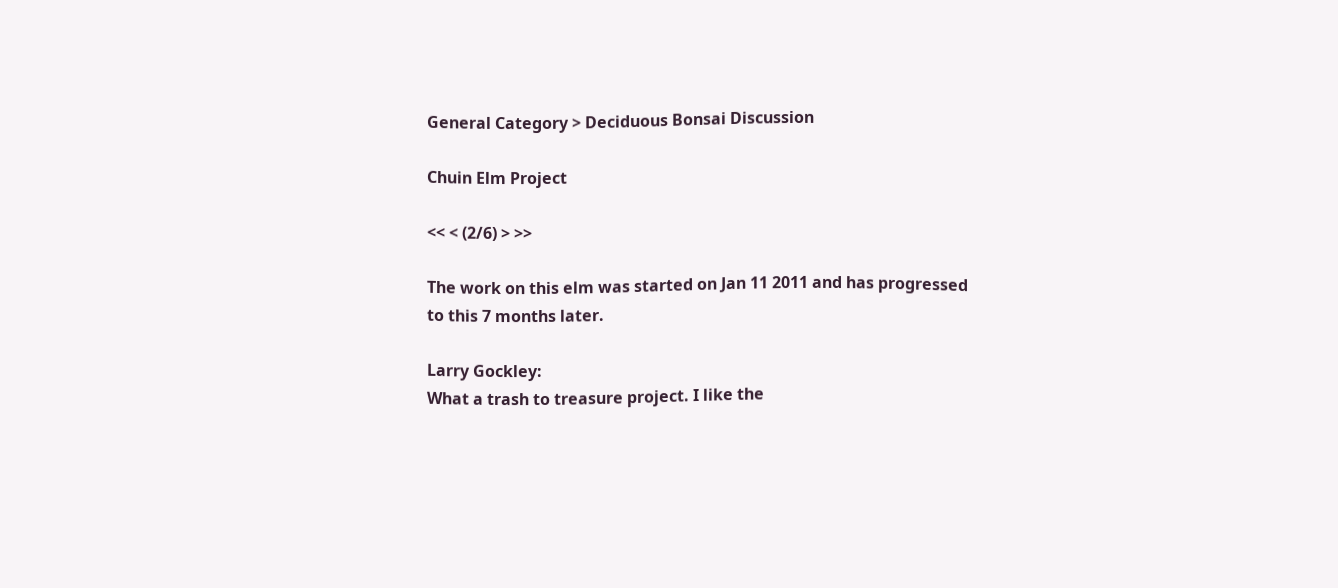General Category > Deciduous Bonsai Discussion

Chuin Elm Project

<< < (2/6) > >>

The work on this elm was started on Jan 11 2011 and has progressed to this 7 months later.

Larry Gockley:
What a trash to treasure project. I like the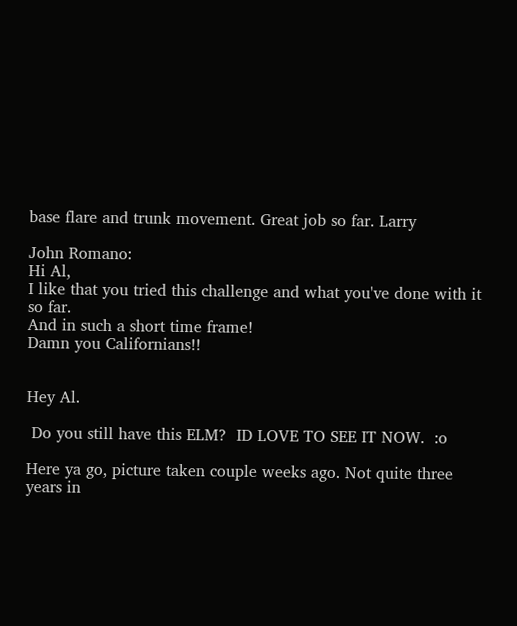base flare and trunk movement. Great job so far. Larry

John Romano:
Hi Al,
I like that you tried this challenge and what you've done with it so far.
And in such a short time frame!
Damn you Californians!!


Hey Al.

 Do you still have this ELM?  ID LOVE TO SEE IT NOW.  :o

Here ya go, picture taken couple weeks ago. Not quite three years in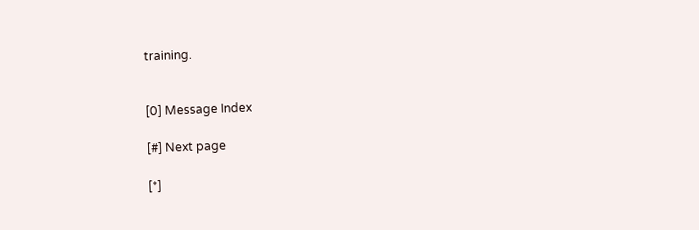training.


[0] Message Index

[#] Next page

[*]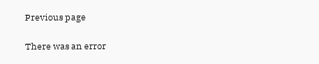Previous page

There was an error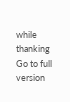while thanking
Go to full version